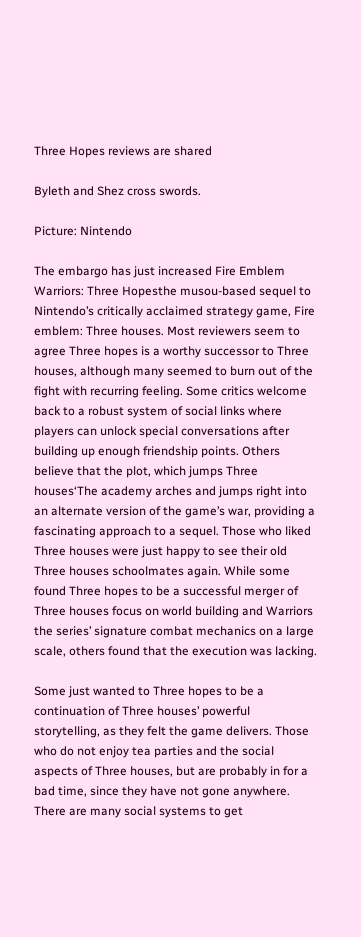Three Hopes reviews are shared

Byleth and Shez cross swords.

Picture: Nintendo

The embargo has just increased Fire Emblem Warriors: Three Hopesthe musou-based sequel to Nintendo’s critically acclaimed strategy game, Fire emblem: Three houses. Most reviewers seem to agree Three hopes is a worthy successor to Three houses, although many seemed to burn out of the fight with recurring feeling. Some critics welcome back to a robust system of social links where players can unlock special conversations after building up enough friendship points. Others believe that the plot, which jumps Three houses‘The academy arches and jumps right into an alternate version of the game’s war, providing a fascinating approach to a sequel. Those who liked Three houses were just happy to see their old Three houses schoolmates again. While some found Three hopes to be a successful merger of Three houses focus on world building and Warriors the series’ signature combat mechanics on a large scale, others found that the execution was lacking.

Some just wanted to Three hopes to be a continuation of Three houses’ powerful storytelling, as they felt the game delivers. Those who do not enjoy tea parties and the social aspects of Three houses, but are probably in for a bad time, since they have not gone anywhere. There are many social systems to get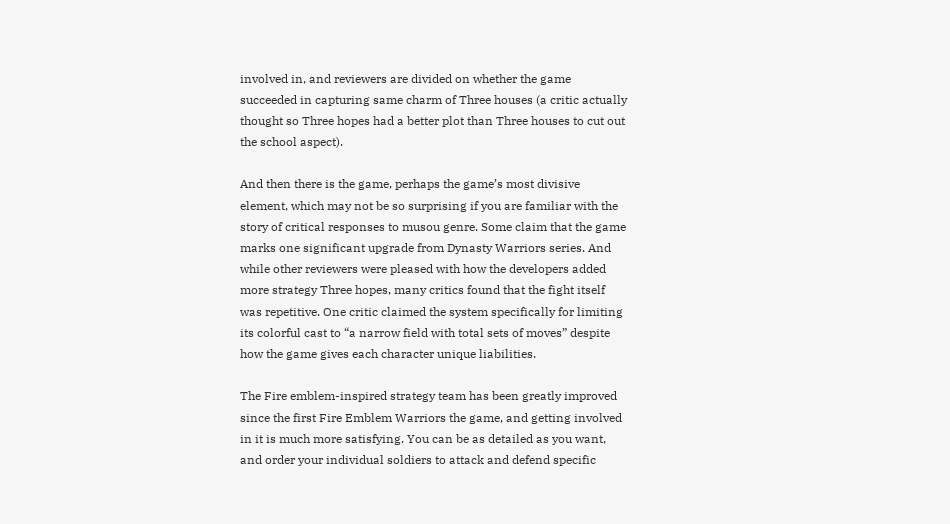involved in, and reviewers are divided on whether the game succeeded in capturing same charm of Three houses (a critic actually thought so Three hopes had a better plot than Three houses to cut out the school aspect).

And then there is the game, perhaps the game’s most divisive element, which may not be so surprising if you are familiar with the story of critical responses to musou genre. Some claim that the game marks one significant upgrade from Dynasty Warriors series. And while other reviewers were pleased with how the developers added more strategy Three hopes, many critics found that the fight itself was repetitive. One critic claimed the system specifically for limiting its colorful cast to “a narrow field with total sets of moves” despite how the game gives each character unique liabilities.

The Fire emblem-inspired strategy team has been greatly improved since the first Fire Emblem Warriors the game, and getting involved in it is much more satisfying. You can be as detailed as you want, and order your individual soldiers to attack and defend specific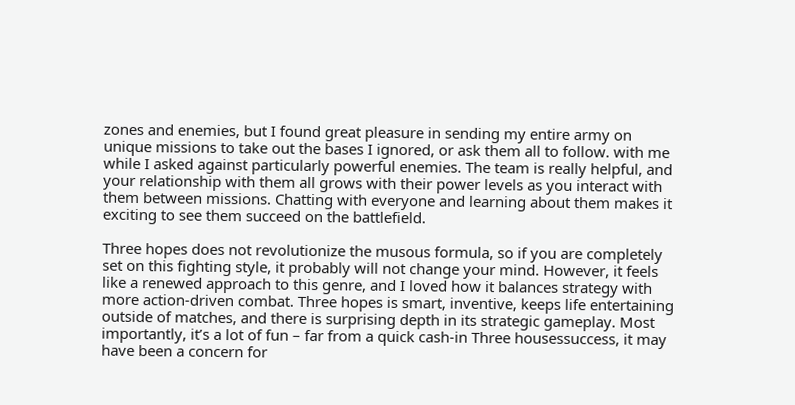zones and enemies, but I found great pleasure in sending my entire army on unique missions to take out the bases I ignored, or ask them all to follow. with me while I asked against particularly powerful enemies. The team is really helpful, and your relationship with them all grows with their power levels as you interact with them between missions. Chatting with everyone and learning about them makes it exciting to see them succeed on the battlefield.

Three hopes does not revolutionize the musous formula, so if you are completely set on this fighting style, it probably will not change your mind. However, it feels like a renewed approach to this genre, and I loved how it balances strategy with more action-driven combat. Three hopes is smart, inventive, keeps life entertaining outside of matches, and there is surprising depth in its strategic gameplay. Most importantly, it’s a lot of fun – far from a quick cash-in Three housessuccess, it may have been a concern for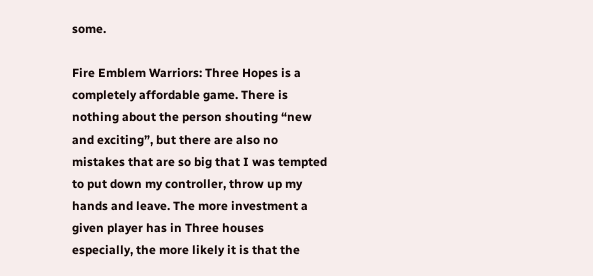some.

Fire Emblem Warriors: Three Hopes is a completely affordable game. There is nothing about the person shouting “new and exciting”, but there are also no mistakes that are so big that I was tempted to put down my controller, throw up my hands and leave. The more investment a given player has in Three houses especially, the more likely it is that the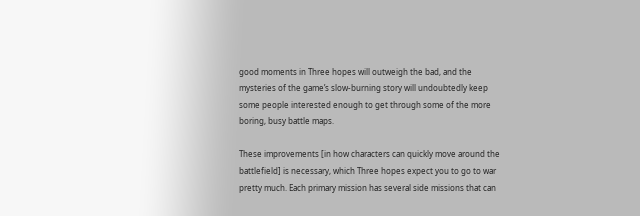good moments in Three hopes will outweigh the bad, and the mysteries of the game’s slow-burning story will undoubtedly keep some people interested enough to get through some of the more boring, busy battle maps.

These improvements [in how characters can quickly move around the battlefield] is necessary, which Three hopes expect you to go to war pretty much. Each primary mission has several side missions that can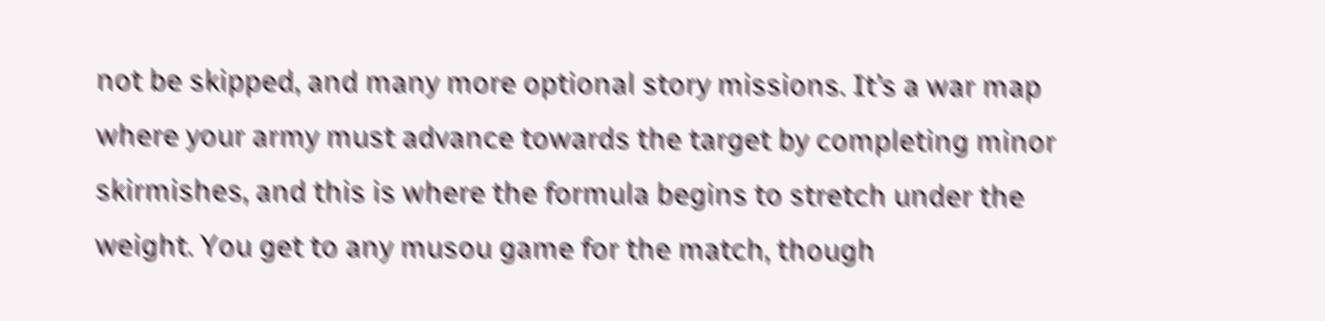not be skipped, and many more optional story missions. It’s a war map where your army must advance towards the target by completing minor skirmishes, and this is where the formula begins to stretch under the weight. You get to any musou game for the match, though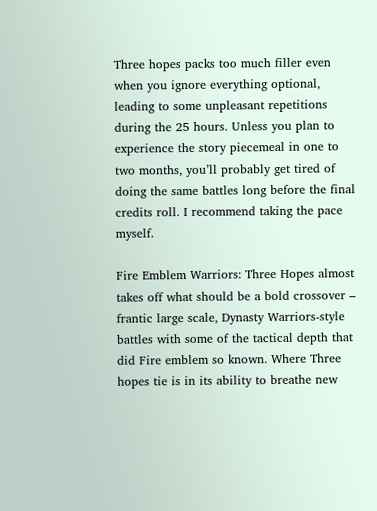Three hopes packs too much filler even when you ignore everything optional, leading to some unpleasant repetitions during the 25 hours. Unless you plan to experience the story piecemeal in one to two months, you’ll probably get tired of doing the same battles long before the final credits roll. I recommend taking the pace myself.

Fire Emblem Warriors: Three Hopes almost takes off what should be a bold crossover – frantic large scale, Dynasty Warriors-style battles with some of the tactical depth that did Fire emblem so known. Where Three hopes tie is in its ability to breathe new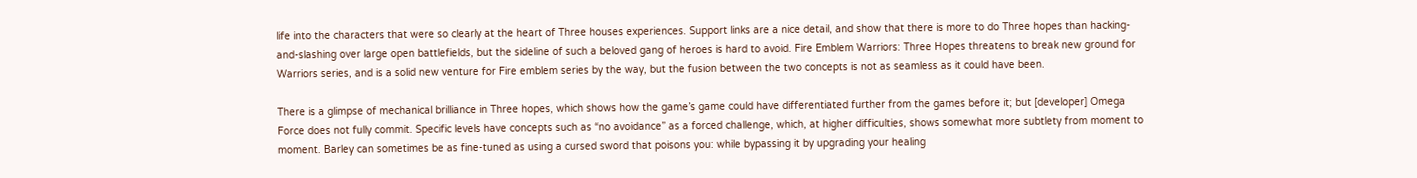life into the characters that were so clearly at the heart of Three houses experiences. Support links are a nice detail, and show that there is more to do Three hopes than hacking-and-slashing over large open battlefields, but the sideline of such a beloved gang of heroes is hard to avoid. Fire Emblem Warriors: Three Hopes threatens to break new ground for Warriors series, and is a solid new venture for Fire emblem series by the way, but the fusion between the two concepts is not as seamless as it could have been.

There is a glimpse of mechanical brilliance in Three hopes, which shows how the game’s game could have differentiated further from the games before it; but [developer] Omega Force does not fully commit. Specific levels have concepts such as “no avoidance” as a forced challenge, which, at higher difficulties, shows somewhat more subtlety from moment to moment. Barley can sometimes be as fine-tuned as using a cursed sword that poisons you: while bypassing it by upgrading your healing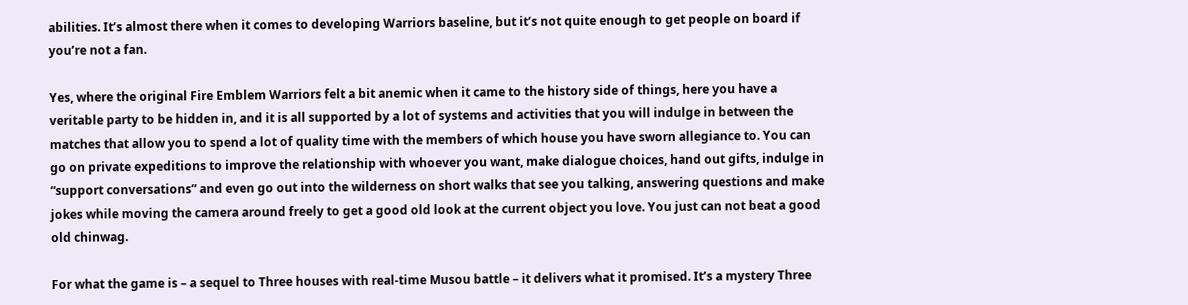abilities. It’s almost there when it comes to developing Warriors baseline, but it’s not quite enough to get people on board if you’re not a fan.

Yes, where the original Fire Emblem Warriors felt a bit anemic when it came to the history side of things, here you have a veritable party to be hidden in, and it is all supported by a lot of systems and activities that you will indulge in between the matches that allow you to spend a lot of quality time with the members of which house you have sworn allegiance to. You can go on private expeditions to improve the relationship with whoever you want, make dialogue choices, hand out gifts, indulge in “support conversations” and even go out into the wilderness on short walks that see you talking, answering questions and make jokes while moving the camera around freely to get a good old look at the current object you love. You just can not beat a good old chinwag.

For what the game is – a sequel to Three houses with real-time Musou battle – it delivers what it promised. It’s a mystery Three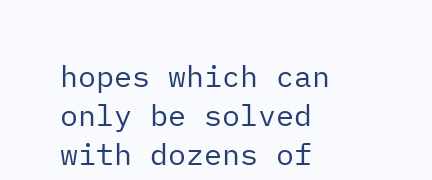hopes which can only be solved with dozens of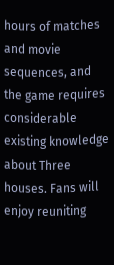hours of matches and movie sequences, and the game requires considerable existing knowledge about Three houses. Fans will enjoy reuniting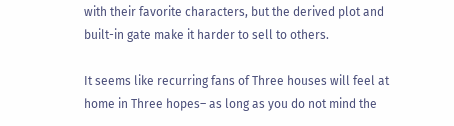with their favorite characters, but the derived plot and built-in gate make it harder to sell to others.

It seems like recurring fans of Three houses will feel at home in Three hopes– as long as you do not mind the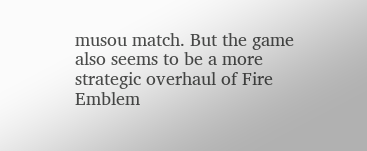musou match. But the game also seems to be a more strategic overhaul of Fire Emblem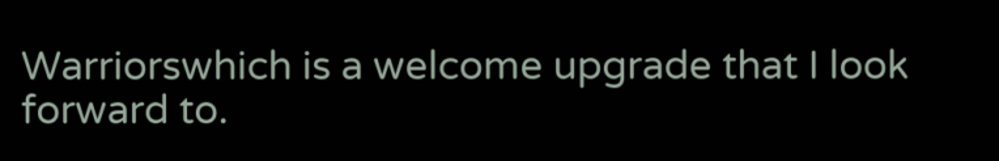Warriorswhich is a welcome upgrade that I look forward to.